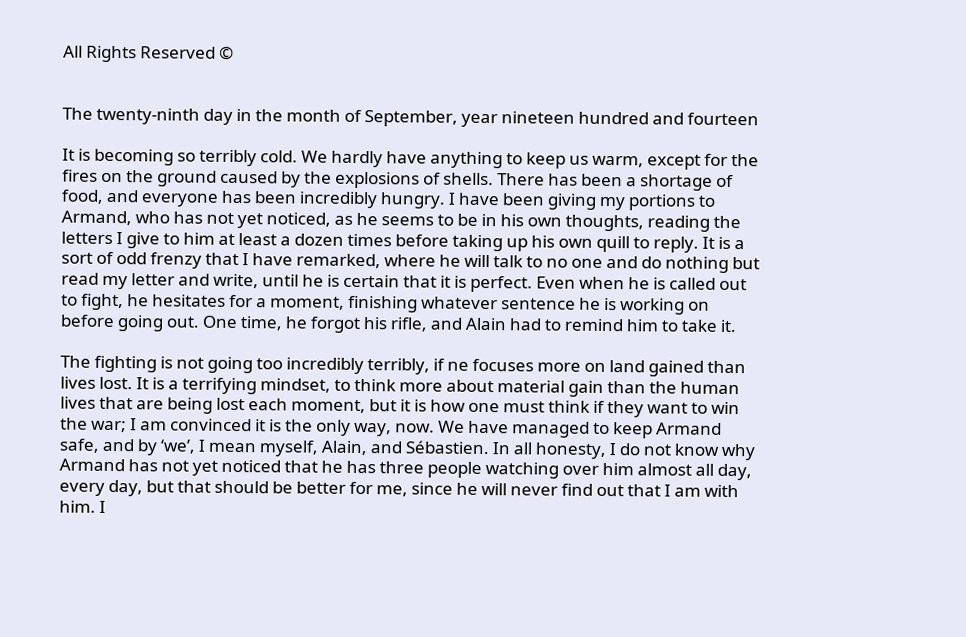All Rights Reserved ©


The twenty-ninth day in the month of September, year nineteen hundred and fourteen

It is becoming so terribly cold. We hardly have anything to keep us warm, except for the fires on the ground caused by the explosions of shells. There has been a shortage of food, and everyone has been incredibly hungry. I have been giving my portions to Armand, who has not yet noticed, as he seems to be in his own thoughts, reading the letters I give to him at least a dozen times before taking up his own quill to reply. It is a sort of odd frenzy that I have remarked, where he will talk to no one and do nothing but read my letter and write, until he is certain that it is perfect. Even when he is called out to fight, he hesitates for a moment, finishing whatever sentence he is working on before going out. One time, he forgot his rifle, and Alain had to remind him to take it.

The fighting is not going too incredibly terribly, if ne focuses more on land gained than lives lost. It is a terrifying mindset, to think more about material gain than the human lives that are being lost each moment, but it is how one must think if they want to win the war; I am convinced it is the only way, now. We have managed to keep Armand safe, and by ‘we’, I mean myself, Alain, and Sébastien. In all honesty, I do not know why Armand has not yet noticed that he has three people watching over him almost all day, every day, but that should be better for me, since he will never find out that I am with him. I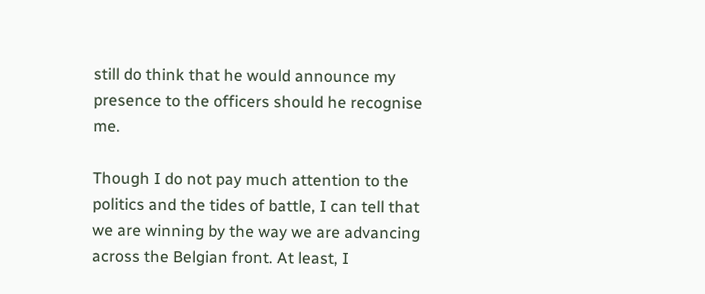still do think that he would announce my presence to the officers should he recognise me.

Though I do not pay much attention to the politics and the tides of battle, I can tell that we are winning by the way we are advancing across the Belgian front. At least, I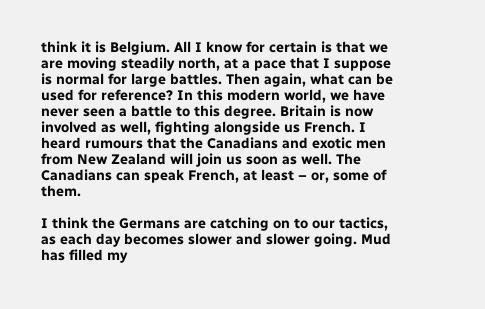think it is Belgium. All I know for certain is that we are moving steadily north, at a pace that I suppose is normal for large battles. Then again, what can be used for reference? In this modern world, we have never seen a battle to this degree. Britain is now involved as well, fighting alongside us French. I heard rumours that the Canadians and exotic men from New Zealand will join us soon as well. The Canadians can speak French, at least – or, some of them.

I think the Germans are catching on to our tactics, as each day becomes slower and slower going. Mud has filled my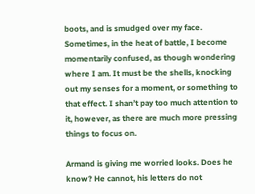boots, and is smudged over my face. Sometimes, in the heat of battle, I become momentarily confused, as though wondering where I am. It must be the shells, knocking out my senses for a moment, or something to that effect. I shan’t pay too much attention to it, however, as there are much more pressing things to focus on.

Armand is giving me worried looks. Does he know? He cannot, his letters do not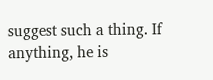suggest such a thing. If anything, he is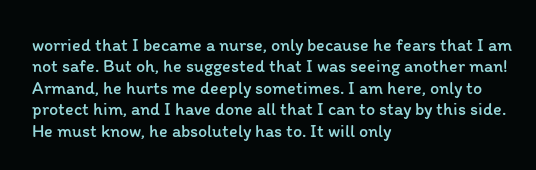worried that I became a nurse, only because he fears that I am not safe. But oh, he suggested that I was seeing another man! Armand, he hurts me deeply sometimes. I am here, only to protect him, and I have done all that I can to stay by this side. He must know, he absolutely has to. It will only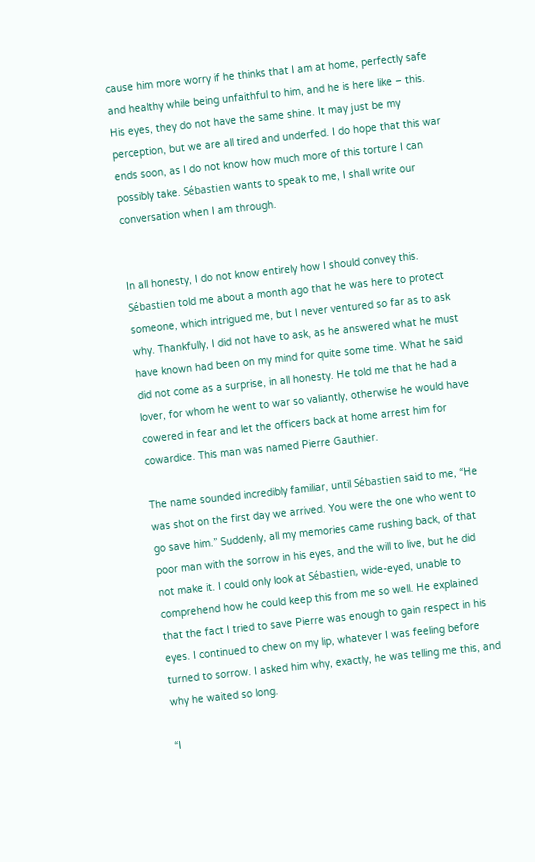cause him more worry if he thinks that I am at home, perfectly safe and healthy while being unfaithful to him, and he is here like – this. His eyes, they do not have the same shine. It may just be my perception, but we are all tired and underfed. I do hope that this war ends soon, as I do not know how much more of this torture I can possibly take. Sébastien wants to speak to me, I shall write our conversation when I am through.


In all honesty, I do not know entirely how I should convey this. Sébastien told me about a month ago that he was here to protect someone, which intrigued me, but I never ventured so far as to ask why. Thankfully, I did not have to ask, as he answered what he must have known had been on my mind for quite some time. What he said did not come as a surprise, in all honesty. He told me that he had a lover, for whom he went to war so valiantly, otherwise he would have cowered in fear and let the officers back at home arrest him for cowardice. This man was named Pierre Gauthier.

The name sounded incredibly familiar, until Sébastien said to me, “He was shot on the first day we arrived. You were the one who went to go save him.” Suddenly, all my memories came rushing back, of that poor man with the sorrow in his eyes, and the will to live, but he did not make it. I could only look at Sébastien, wide-eyed, unable to comprehend how he could keep this from me so well. He explained that the fact I tried to save Pierre was enough to gain respect in his eyes. I continued to chew on my lip, whatever I was feeling before turned to sorrow. I asked him why, exactly, he was telling me this, and why he waited so long.

“I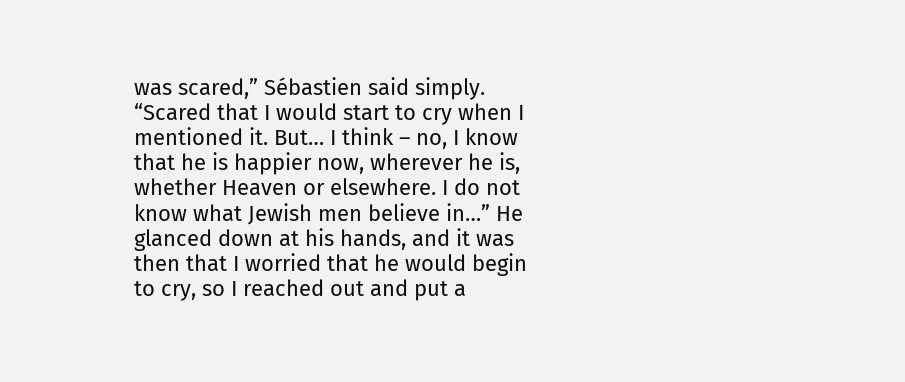was scared,” Sébastien said simply. “Scared that I would start to cry when I mentioned it. But… I think – no, I know that he is happier now, wherever he is, whether Heaven or elsewhere. I do not know what Jewish men believe in…” He glanced down at his hands, and it was then that I worried that he would begin to cry, so I reached out and put a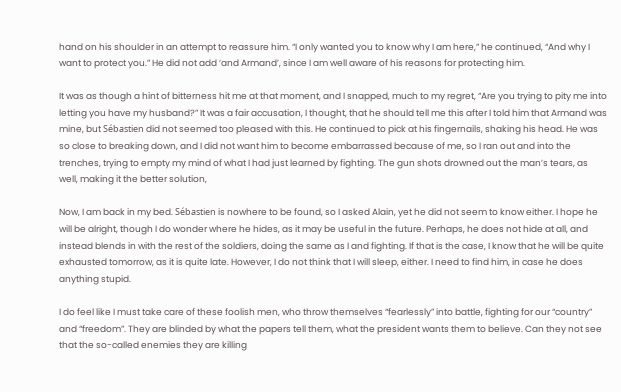hand on his shoulder in an attempt to reassure him. “I only wanted you to know why I am here,” he continued, “And why I want to protect you.” He did not add ‘and Armand’, since I am well aware of his reasons for protecting him.

It was as though a hint of bitterness hit me at that moment, and I snapped, much to my regret, “Are you trying to pity me into letting you have my husband?” It was a fair accusation, I thought, that he should tell me this after I told him that Armand was mine, but Sébastien did not seemed too pleased with this. He continued to pick at his fingernails, shaking his head. He was so close to breaking down, and I did not want him to become embarrassed because of me, so I ran out and into the trenches, trying to empty my mind of what I had just learned by fighting. The gun shots drowned out the man’s tears, as well, making it the better solution,

Now, I am back in my bed. Sébastien is nowhere to be found, so I asked Alain, yet he did not seem to know either. I hope he will be alright, though I do wonder where he hides, as it may be useful in the future. Perhaps, he does not hide at all, and instead blends in with the rest of the soldiers, doing the same as I and fighting. If that is the case, I know that he will be quite exhausted tomorrow, as it is quite late. However, I do not think that I will sleep, either. I need to find him, in case he does anything stupid.

I do feel like I must take care of these foolish men, who throw themselves “fearlessly” into battle, fighting for our “country” and “freedom”. They are blinded by what the papers tell them, what the president wants them to believe. Can they not see that the so-called enemies they are killing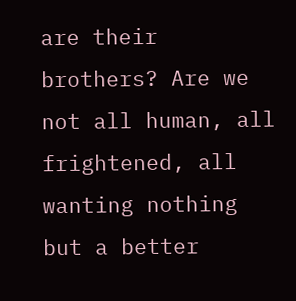are their brothers? Are we not all human, all frightened, all wanting nothing but a better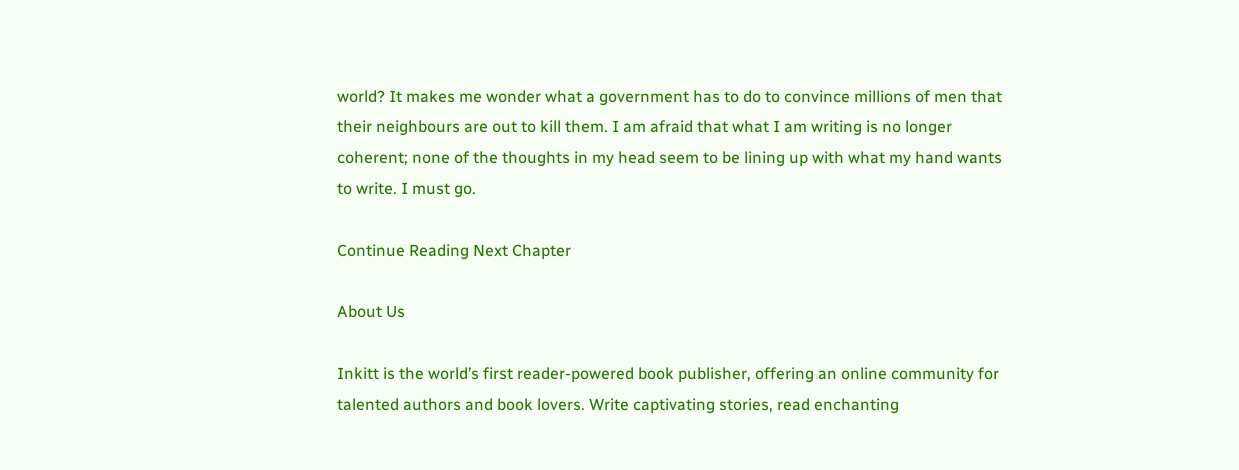world? It makes me wonder what a government has to do to convince millions of men that their neighbours are out to kill them. I am afraid that what I am writing is no longer coherent; none of the thoughts in my head seem to be lining up with what my hand wants to write. I must go.

Continue Reading Next Chapter

About Us

Inkitt is the world’s first reader-powered book publisher, offering an online community for talented authors and book lovers. Write captivating stories, read enchanting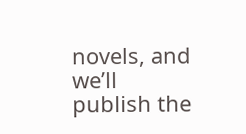novels, and we’ll publish the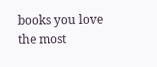books you love the most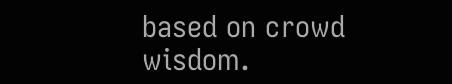based on crowd wisdom.